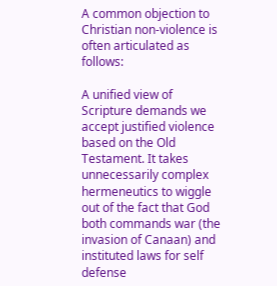A common objection to Christian non-violence is often articulated as follows:

A unified view of Scripture demands we accept justified violence based on the Old Testament. It takes unnecessarily complex hermeneutics to wiggle out of the fact that God both commands war (the invasion of Canaan) and instituted laws for self defense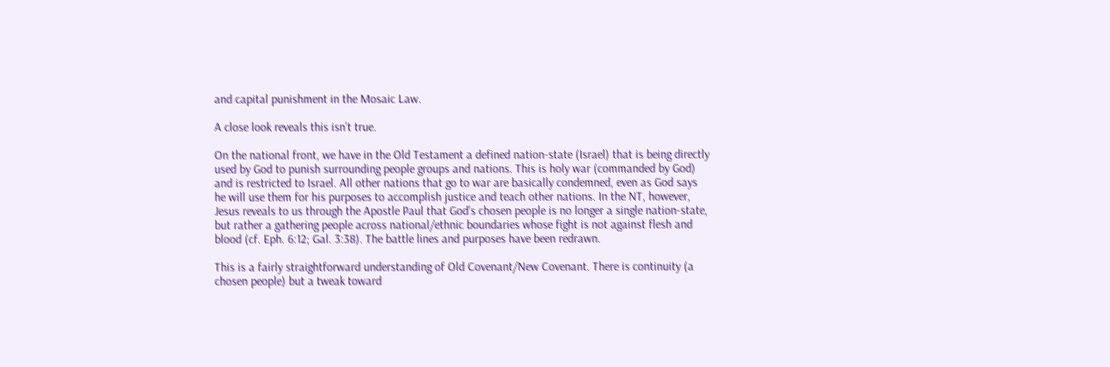and capital punishment in the Mosaic Law.

A close look reveals this isn’t true.

On the national front, we have in the Old Testament a defined nation-state (Israel) that is being directly used by God to punish surrounding people groups and nations. This is holy war (commanded by God) and is restricted to Israel. All other nations that go to war are basically condemned, even as God says he will use them for his purposes to accomplish justice and teach other nations. In the NT, however, Jesus reveals to us through the Apostle Paul that God’s chosen people is no longer a single nation-state, but rather a gathering people across national/ethnic boundaries whose fight is not against flesh and blood (cf. Eph. 6:12; Gal. 3:38). The battle lines and purposes have been redrawn.

This is a fairly straightforward understanding of Old Covenant/New Covenant. There is continuity (a chosen people) but a tweak toward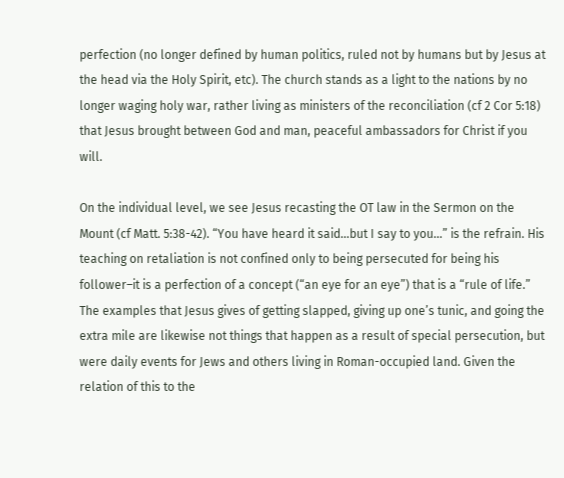perfection (no longer defined by human politics, ruled not by humans but by Jesus at the head via the Holy Spirit, etc). The church stands as a light to the nations by no longer waging holy war, rather living as ministers of the reconciliation (cf 2 Cor 5:18) that Jesus brought between God and man, peaceful ambassadors for Christ if you will.

On the individual level, we see Jesus recasting the OT law in the Sermon on the Mount (cf Matt. 5:38-42). “You have heard it said…but I say to you…” is the refrain. His teaching on retaliation is not confined only to being persecuted for being his follower–it is a perfection of a concept (“an eye for an eye”) that is a “rule of life.” The examples that Jesus gives of getting slapped, giving up one’s tunic, and going the extra mile are likewise not things that happen as a result of special persecution, but were daily events for Jews and others living in Roman-occupied land. Given the relation of this to the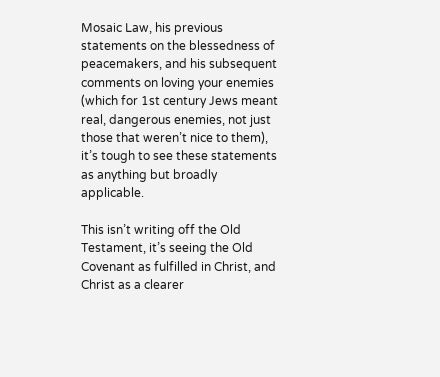Mosaic Law, his previous statements on the blessedness of peacemakers, and his subsequent comments on loving your enemies (which for 1st century Jews meant real, dangerous enemies, not just those that weren’t nice to them), it’s tough to see these statements as anything but broadly applicable.

This isn’t writing off the Old Testament, it’s seeing the Old Covenant as fulfilled in Christ, and Christ as a clearer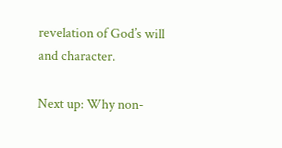revelation of God’s will and character.

Next up: Why non-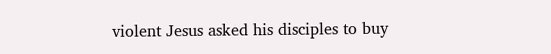violent Jesus asked his disciples to buy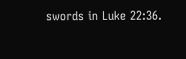swords in Luke 22:36.